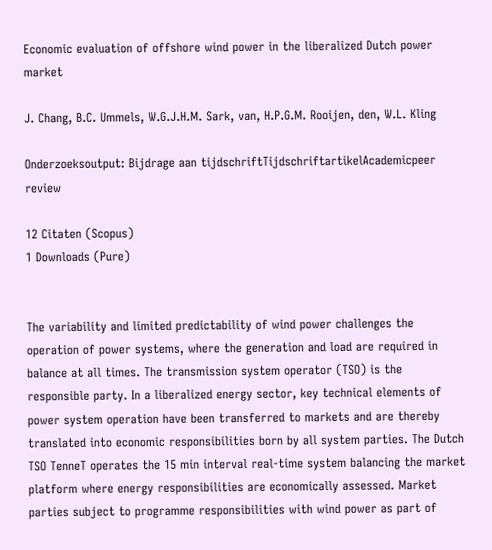Economic evaluation of offshore wind power in the liberalized Dutch power market

J. Chang, B.C. Ummels, W.G.J.H.M. Sark, van, H.P.G.M. Rooijen, den, W.L. Kling

Onderzoeksoutput: Bijdrage aan tijdschriftTijdschriftartikelAcademicpeer review

12 Citaten (Scopus)
1 Downloads (Pure)


The variability and limited predictability of wind power challenges the operation of power systems, where the generation and load are required in balance at all times. The transmission system operator (TSO) is the responsible party. In a liberalized energy sector, key technical elements of power system operation have been transferred to markets and are thereby translated into economic responsibilities born by all system parties. The Dutch TSO TenneT operates the 15 min interval real-time system balancing the market platform where energy responsibilities are economically assessed. Market parties subject to programme responsibilities with wind power as part of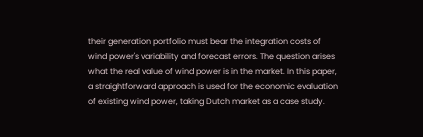their generation portfolio must bear the integration costs of wind power's variability and forecast errors. The question arises what the real value of wind power is in the market. In this paper, a straightforward approach is used for the economic evaluation of existing wind power, taking Dutch market as a case study.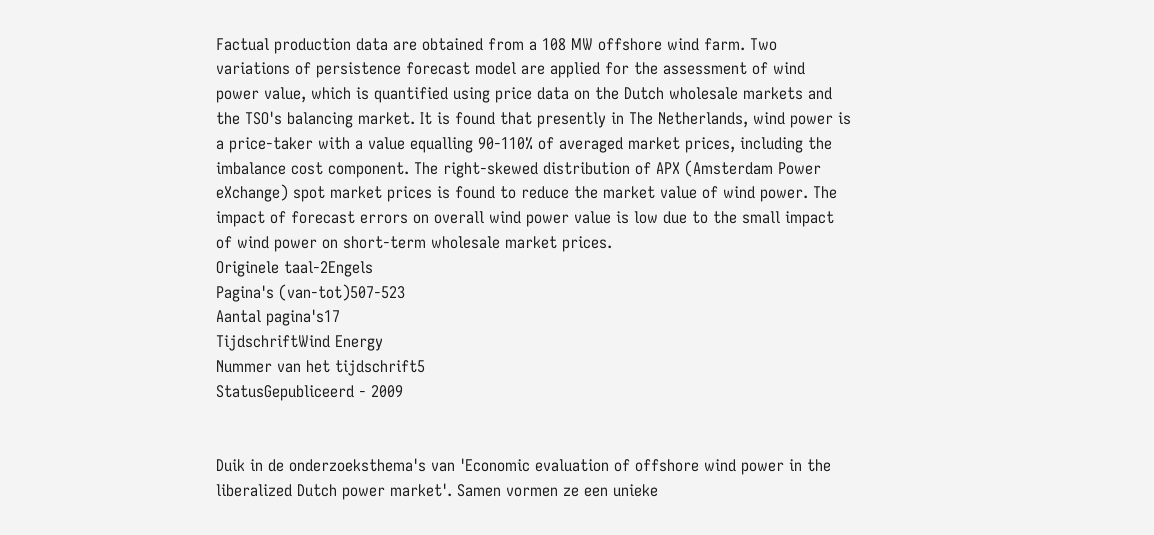Factual production data are obtained from a 108 MW offshore wind farm. Two variations of persistence forecast model are applied for the assessment of wind power value, which is quantified using price data on the Dutch wholesale markets and the TSO's balancing market. It is found that presently in The Netherlands, wind power is a price-taker with a value equalling 90-110% of averaged market prices, including the imbalance cost component. The right-skewed distribution of APX (Amsterdam Power eXchange) spot market prices is found to reduce the market value of wind power. The impact of forecast errors on overall wind power value is low due to the small impact of wind power on short-term wholesale market prices.
Originele taal-2Engels
Pagina's (van-tot)507-523
Aantal pagina's17
TijdschriftWind Energy
Nummer van het tijdschrift5
StatusGepubliceerd - 2009


Duik in de onderzoeksthema's van 'Economic evaluation of offshore wind power in the liberalized Dutch power market'. Samen vormen ze een unieke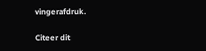vingerafdruk.

Citeer dit